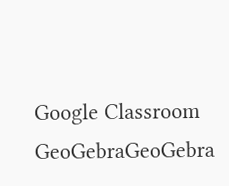Google Classroom
GeoGebraGeoGebra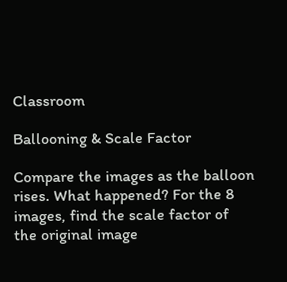Classroom

Ballooning & Scale Factor

Compare the images as the balloon rises. What happened? For the 8 images, find the scale factor of the original image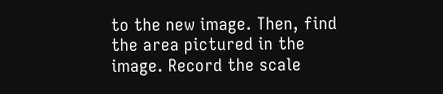to the new image. Then, find the area pictured in the image. Record the scale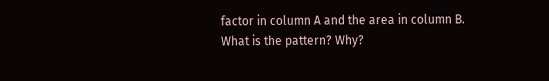factor in column A and the area in column B. What is the pattern? Why?